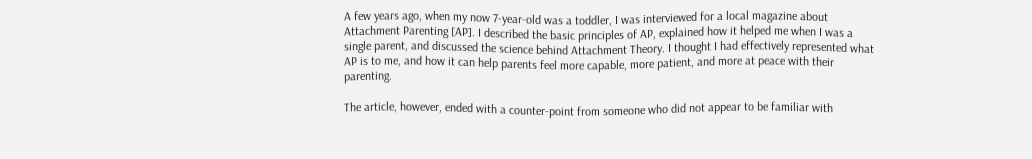A few years ago, when my now 7-year-old was a toddler, I was interviewed for a local magazine about Attachment Parenting [AP]. I described the basic principles of AP, explained how it helped me when I was a single parent, and discussed the science behind Attachment Theory. I thought I had effectively represented what AP is to me, and how it can help parents feel more capable, more patient, and more at peace with their parenting.

The article, however, ended with a counter-point from someone who did not appear to be familiar with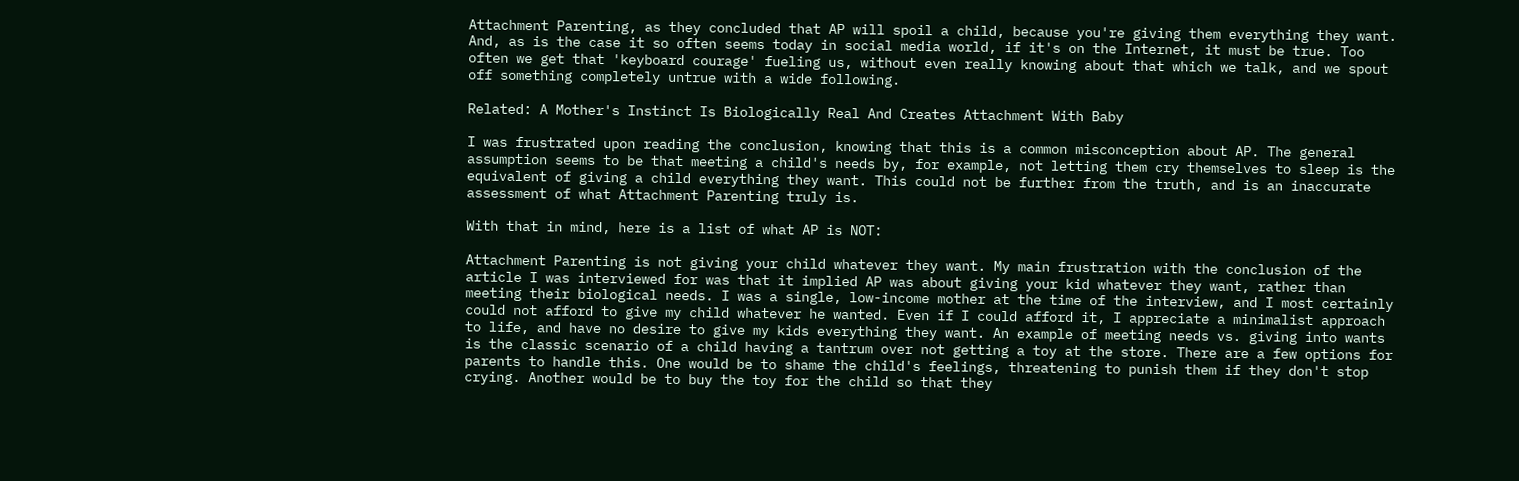Attachment Parenting, as they concluded that AP will spoil a child, because you're giving them everything they want. And, as is the case it so often seems today in social media world, if it's on the Internet, it must be true. Too often we get that 'keyboard courage' fueling us, without even really knowing about that which we talk, and we spout off something completely untrue with a wide following.

Related: A Mother's Instinct Is Biologically Real And Creates Attachment With Baby

I was frustrated upon reading the conclusion, knowing that this is a common misconception about AP. The general assumption seems to be that meeting a child's needs by, for example, not letting them cry themselves to sleep is the equivalent of giving a child everything they want. This could not be further from the truth, and is an inaccurate assessment of what Attachment Parenting truly is.

With that in mind, here is a list of what AP is NOT:

Attachment Parenting is not giving your child whatever they want. My main frustration with the conclusion of the article I was interviewed for was that it implied AP was about giving your kid whatever they want, rather than meeting their biological needs. I was a single, low-income mother at the time of the interview, and I most certainly could not afford to give my child whatever he wanted. Even if I could afford it, I appreciate a minimalist approach to life, and have no desire to give my kids everything they want. An example of meeting needs vs. giving into wants is the classic scenario of a child having a tantrum over not getting a toy at the store. There are a few options for parents to handle this. One would be to shame the child's feelings, threatening to punish them if they don't stop crying. Another would be to buy the toy for the child so that they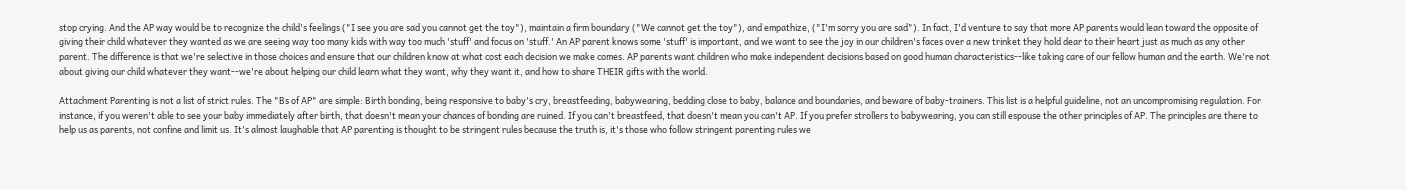stop crying. And the AP way would be to recognize the child's feelings ("I see you are sad you cannot get the toy"), maintain a firm boundary ("We cannot get the toy"), and empathize, ("I'm sorry you are sad"). In fact, I'd venture to say that more AP parents would lean toward the opposite of giving their child whatever they wanted as we are seeing way too many kids with way too much 'stuff' and focus on 'stuff.' An AP parent knows some 'stuff' is important, and we want to see the joy in our children's faces over a new trinket they hold dear to their heart just as much as any other parent. The difference is that we're selective in those choices and ensure that our children know at what cost each decision we make comes. AP parents want children who make independent decisions based on good human characteristics--like taking care of our fellow human and the earth. We're not about giving our child whatever they want--we're about helping our child learn what they want, why they want it, and how to share THEIR gifts with the world.

Attachment Parenting is not a list of strict rules. The "Bs of AP" are simple: Birth bonding, being responsive to baby's cry, breastfeeding, babywearing, bedding close to baby, balance and boundaries, and beware of baby-trainers. This list is a helpful guideline, not an uncompromising regulation. For instance, if you weren't able to see your baby immediately after birth, that doesn't mean your chances of bonding are ruined. If you can't breastfeed, that doesn't mean you can't AP. If you prefer strollers to babywearing, you can still espouse the other principles of AP. The principles are there to help us as parents, not confine and limit us. It's almost laughable that AP parenting is thought to be stringent rules because the truth is, it's those who follow stringent parenting rules we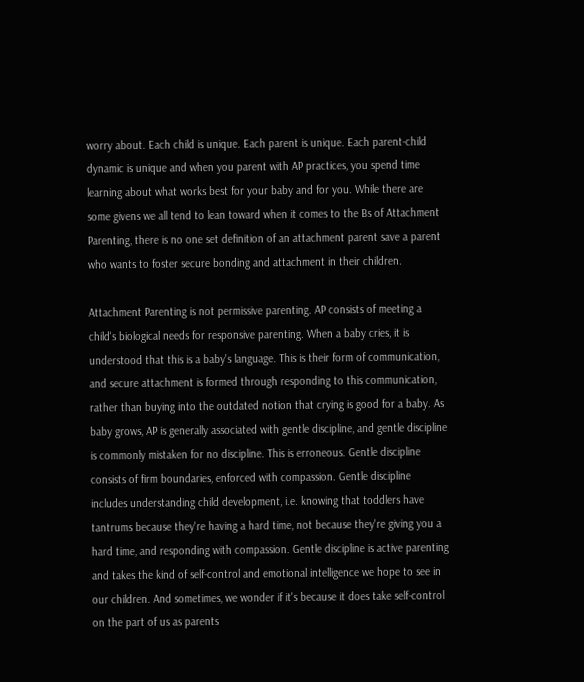worry about. Each child is unique. Each parent is unique. Each parent-child dynamic is unique and when you parent with AP practices, you spend time learning about what works best for your baby and for you. While there are some givens we all tend to lean toward when it comes to the Bs of Attachment Parenting, there is no one set definition of an attachment parent save a parent who wants to foster secure bonding and attachment in their children.

Attachment Parenting is not permissive parenting. AP consists of meeting a child's biological needs for responsive parenting. When a baby cries, it is understood that this is a baby's language. This is their form of communication, and secure attachment is formed through responding to this communication, rather than buying into the outdated notion that crying is good for a baby. As baby grows, AP is generally associated with gentle discipline, and gentle discipline is commonly mistaken for no discipline. This is erroneous. Gentle discipline consists of firm boundaries, enforced with compassion. Gentle discipline includes understanding child development, i.e. knowing that toddlers have tantrums because they're having a hard time, not because they're giving you a hard time, and responding with compassion. Gentle discipline is active parenting and takes the kind of self-control and emotional intelligence we hope to see in our children. And sometimes, we wonder if it's because it does take self-control on the part of us as parents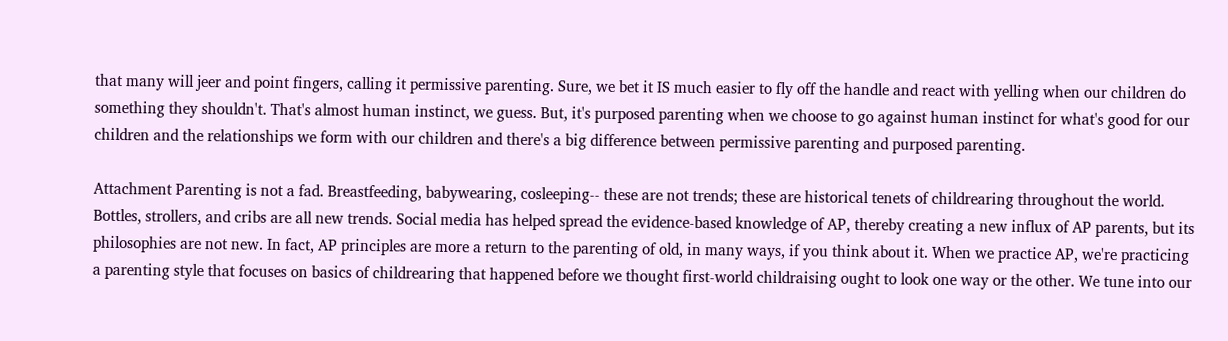that many will jeer and point fingers, calling it permissive parenting. Sure, we bet it IS much easier to fly off the handle and react with yelling when our children do something they shouldn't. That's almost human instinct, we guess. But, it's purposed parenting when we choose to go against human instinct for what's good for our children and the relationships we form with our children and there's a big difference between permissive parenting and purposed parenting.

Attachment Parenting is not a fad. Breastfeeding, babywearing, cosleeping-- these are not trends; these are historical tenets of childrearing throughout the world. Bottles, strollers, and cribs are all new trends. Social media has helped spread the evidence-based knowledge of AP, thereby creating a new influx of AP parents, but its philosophies are not new. In fact, AP principles are more a return to the parenting of old, in many ways, if you think about it. When we practice AP, we're practicing a parenting style that focuses on basics of childrearing that happened before we thought first-world childraising ought to look one way or the other. We tune into our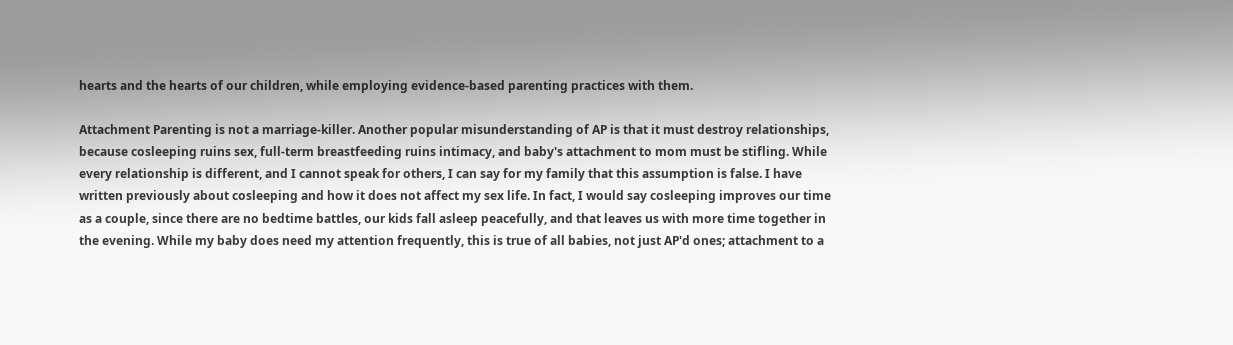hearts and the hearts of our children, while employing evidence-based parenting practices with them.

Attachment Parenting is not a marriage-killer. Another popular misunderstanding of AP is that it must destroy relationships, because cosleeping ruins sex, full-term breastfeeding ruins intimacy, and baby's attachment to mom must be stifling. While every relationship is different, and I cannot speak for others, I can say for my family that this assumption is false. I have written previously about cosleeping and how it does not affect my sex life. In fact, I would say cosleeping improves our time as a couple, since there are no bedtime battles, our kids fall asleep peacefully, and that leaves us with more time together in the evening. While my baby does need my attention frequently, this is true of all babies, not just AP'd ones; attachment to a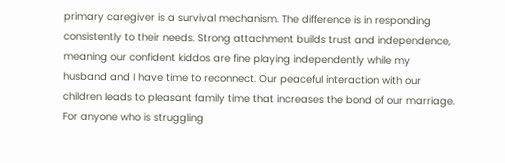primary caregiver is a survival mechanism. The difference is in responding consistently to their needs. Strong attachment builds trust and independence, meaning our confident kiddos are fine playing independently while my husband and I have time to reconnect. Our peaceful interaction with our children leads to pleasant family time that increases the bond of our marriage. For anyone who is struggling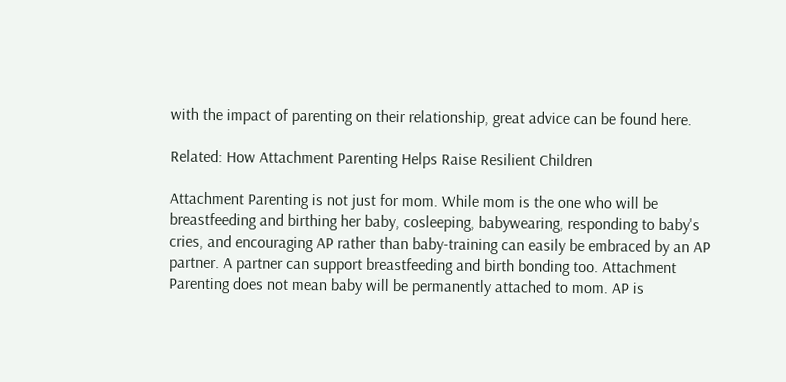with the impact of parenting on their relationship, great advice can be found here.

Related: How Attachment Parenting Helps Raise Resilient Children

Attachment Parenting is not just for mom. While mom is the one who will be breastfeeding and birthing her baby, cosleeping, babywearing, responding to baby's cries, and encouraging AP rather than baby-training can easily be embraced by an AP partner. A partner can support breastfeeding and birth bonding too. Attachment Parenting does not mean baby will be permanently attached to mom. AP is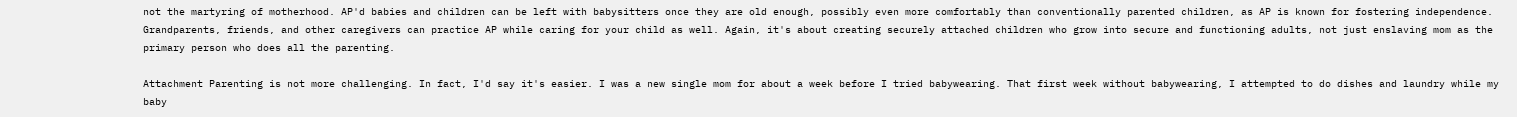not the martyring of motherhood. AP'd babies and children can be left with babysitters once they are old enough, possibly even more comfortably than conventionally parented children, as AP is known for fostering independence. Grandparents, friends, and other caregivers can practice AP while caring for your child as well. Again, it's about creating securely attached children who grow into secure and functioning adults, not just enslaving mom as the primary person who does all the parenting.

Attachment Parenting is not more challenging. In fact, I'd say it's easier. I was a new single mom for about a week before I tried babywearing. That first week without babywearing, I attempted to do dishes and laundry while my baby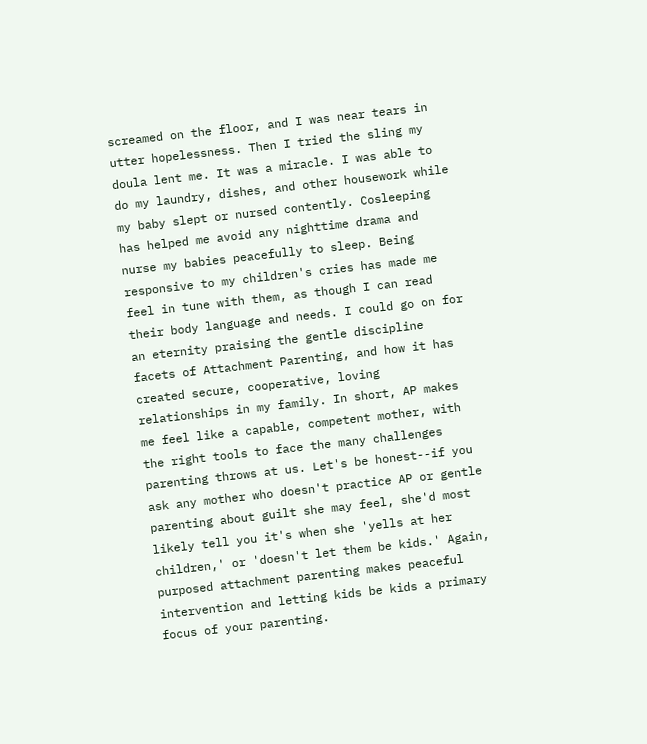screamed on the floor, and I was near tears in utter hopelessness. Then I tried the sling my doula lent me. It was a miracle. I was able to do my laundry, dishes, and other housework while my baby slept or nursed contently. Cosleeping has helped me avoid any nighttime drama and nurse my babies peacefully to sleep. Being responsive to my children's cries has made me feel in tune with them, as though I can read their body language and needs. I could go on for an eternity praising the gentle discipline facets of Attachment Parenting, and how it has created secure, cooperative, loving relationships in my family. In short, AP makes me feel like a capable, competent mother, with the right tools to face the many challenges parenting throws at us. Let's be honest--if you ask any mother who doesn't practice AP or gentle parenting about guilt she may feel, she'd most likely tell you it's when she 'yells at her children,' or 'doesn't let them be kids.' Again, purposed attachment parenting makes peaceful intervention and letting kids be kids a primary focus of your parenting.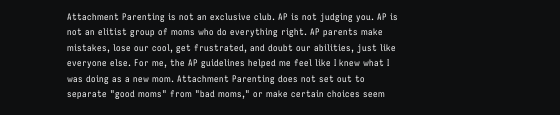Attachment Parenting is not an exclusive club. AP is not judging you. AP is not an elitist group of moms who do everything right. AP parents make mistakes, lose our cool, get frustrated, and doubt our abilities, just like everyone else. For me, the AP guidelines helped me feel like I knew what I was doing as a new mom. Attachment Parenting does not set out to separate "good moms" from "bad moms," or make certain choices seem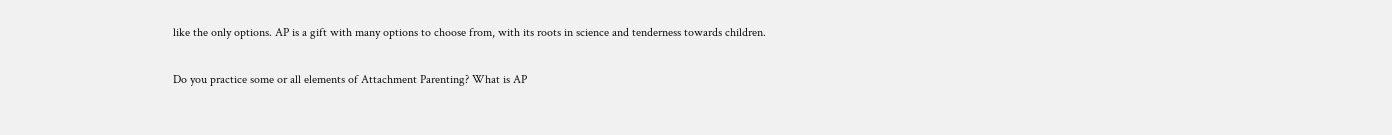like the only options. AP is a gift with many options to choose from, with its roots in science and tenderness towards children.

Do you practice some or all elements of Attachment Parenting? What is AP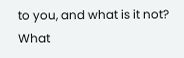to you, and what is it not? What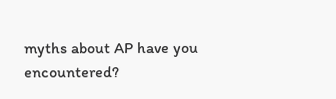myths about AP have you encountered?